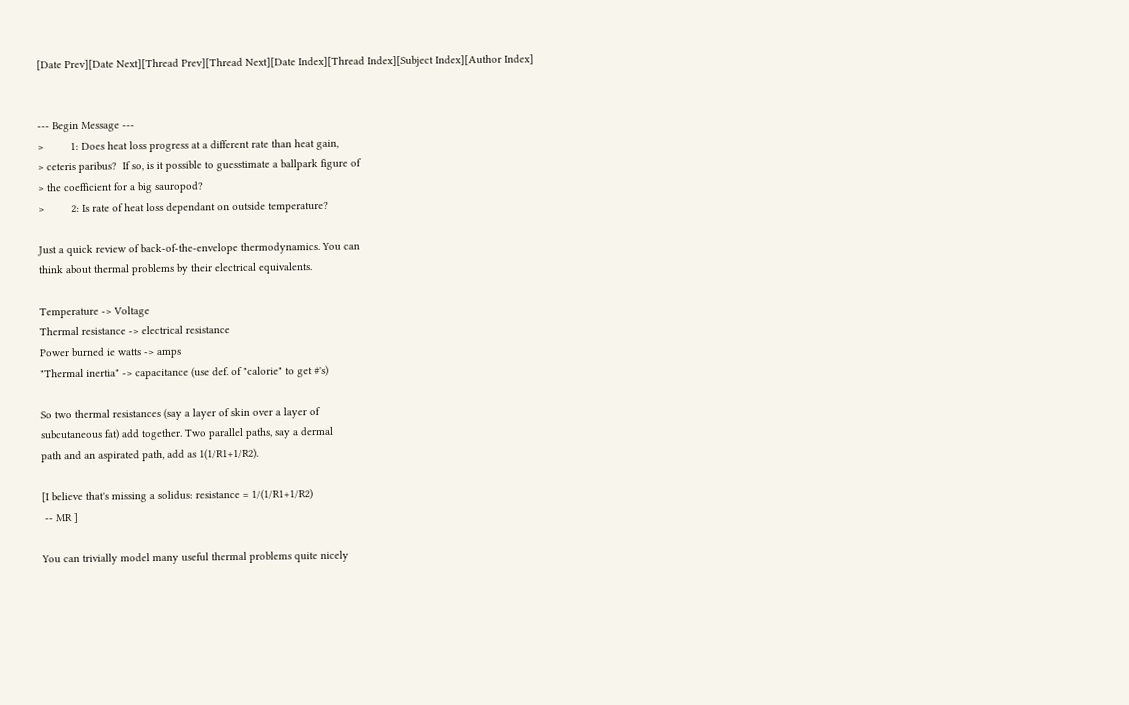[Date Prev][Date Next][Thread Prev][Thread Next][Date Index][Thread Index][Subject Index][Author Index]


--- Begin Message ---
>         1: Does heat loss progress at a different rate than heat gain,
> ceteris paribus?  If so, is it possible to guesstimate a ballpark figure of
> the coefficient for a big sauropod?
>         2: Is rate of heat loss dependant on outside temperature?

Just a quick review of back-of-the-envelope thermodynamics. You can
think about thermal problems by their electrical equivalents.

Temperature -> Voltage
Thermal resistance -> electrical resistance
Power burned ie watts -> amps
"Thermal inertia" -> capacitance (use def. of "calorie" to get #'s)

So two thermal resistances (say a layer of skin over a layer of
subcutaneous fat) add together. Two parallel paths, say a dermal
path and an aspirated path, add as 1(1/R1+1/R2).

[I believe that's missing a solidus: resistance = 1/(1/R1+1/R2)
 -- MR ]

You can trivially model many useful thermal problems quite nicely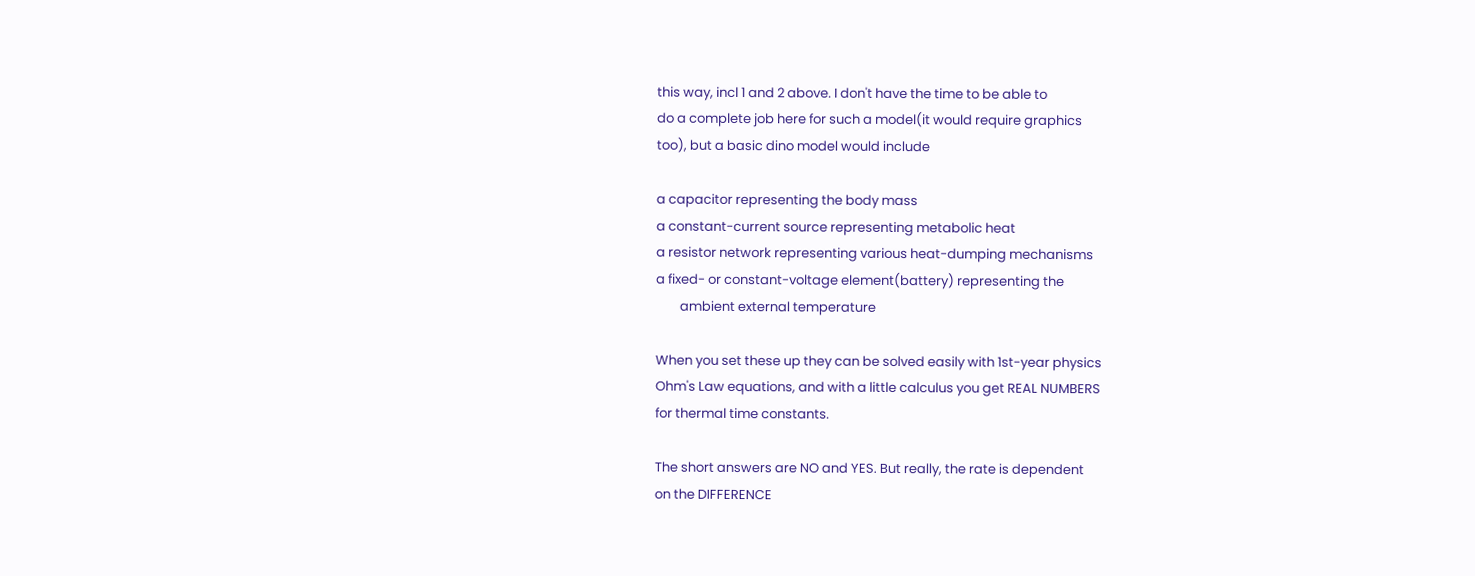this way, incl 1 and 2 above. I don't have the time to be able to
do a complete job here for such a model(it would require graphics
too), but a basic dino model would include

a capacitor representing the body mass
a constant-current source representing metabolic heat
a resistor network representing various heat-dumping mechanisms
a fixed- or constant-voltage element(battery) representing the
        ambient external temperature

When you set these up they can be solved easily with 1st-year physics
Ohm's Law equations, and with a little calculus you get REAL NUMBERS
for thermal time constants.

The short answers are NO and YES. But really, the rate is dependent
on the DIFFERENCE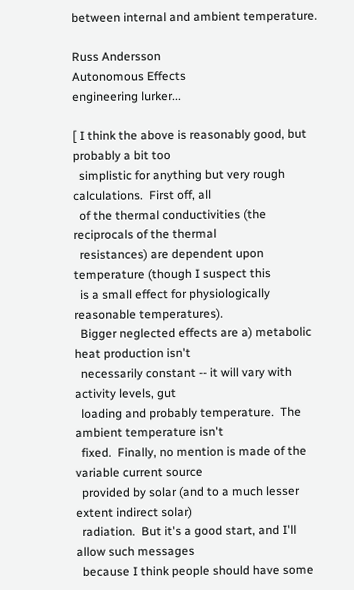between internal and ambient temperature.

Russ Andersson
Autonomous Effects
engineering lurker...

[ I think the above is reasonably good, but probably a bit too
  simplistic for anything but very rough calculations.  First off, all
  of the thermal conductivities (the reciprocals of the thermal
  resistances) are dependent upon temperature (though I suspect this
  is a small effect for physiologically reasonable temperatures).
  Bigger neglected effects are a) metabolic heat production isn't
  necessarily constant -- it will vary with activity levels, gut
  loading and probably temperature.  The ambient temperature isn't
  fixed.  Finally, no mention is made of the variable current source
  provided by solar (and to a much lesser extent indirect solar)
  radiation.  But it's a good start, and I'll allow such messages
  because I think people should have some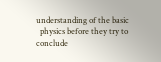understanding of the basic
  physics before they try to conclude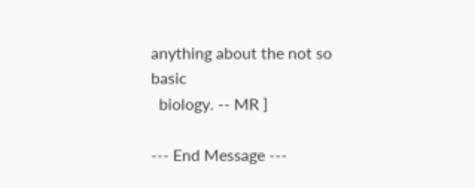anything about the not so basic
  biology. -- MR ]

--- End Message ---